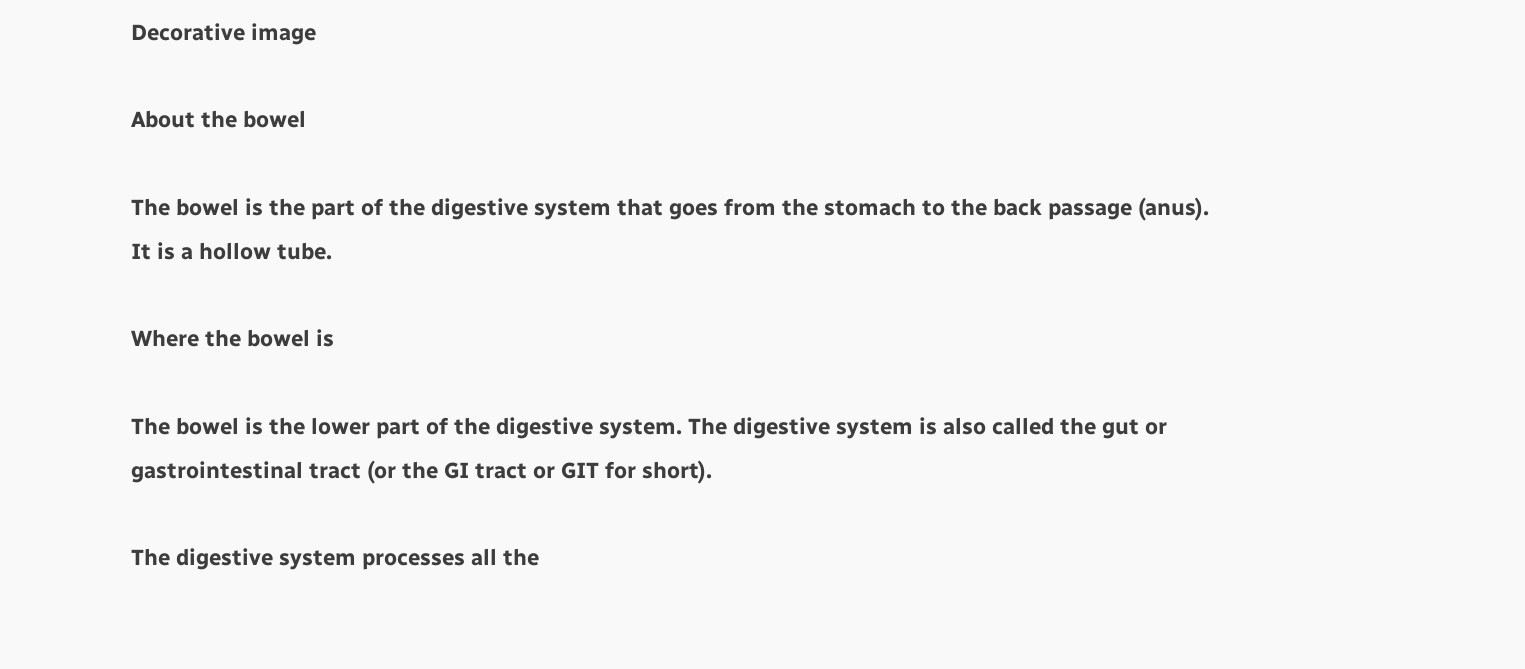Decorative image

About the bowel

The bowel is the part of the digestive system that goes from the stomach to the back passage (anus). It is a hollow tube.

Where the bowel is

The bowel is the lower part of the digestive system. The digestive system is also called the gut or gastrointestinal tract (or the GI tract or GIT for short).

The digestive system processes all the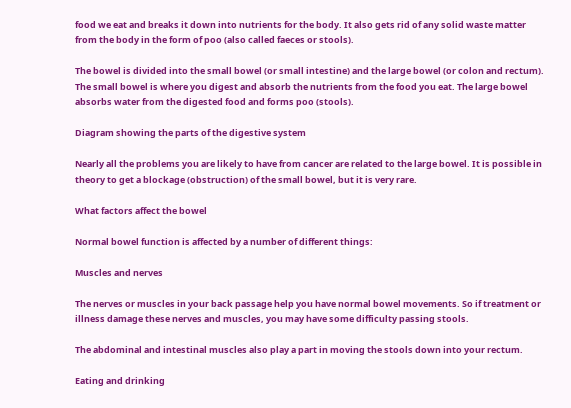food we eat and breaks it down into nutrients for the body. It also gets rid of any solid waste matter from the body in the form of poo (also called faeces or stools).

The bowel is divided into the small bowel (or small intestine) and the large bowel (or colon and rectum). The small bowel is where you digest and absorb the nutrients from the food you eat. The large bowel absorbs water from the digested food and forms poo (stools).

Diagram showing the parts of the digestive system

Nearly all the problems you are likely to have from cancer are related to the large bowel. It is possible in theory to get a blockage (obstruction) of the small bowel, but it is very rare.

What factors affect the bowel

Normal bowel function is affected by a number of different things:

Muscles and nerves

The nerves or muscles in your back passage help you have normal bowel movements. So if treatment or illness damage these nerves and muscles, you may have some difficulty passing stools.

The abdominal and intestinal muscles also play a part in moving the stools down into your rectum.

Eating and drinking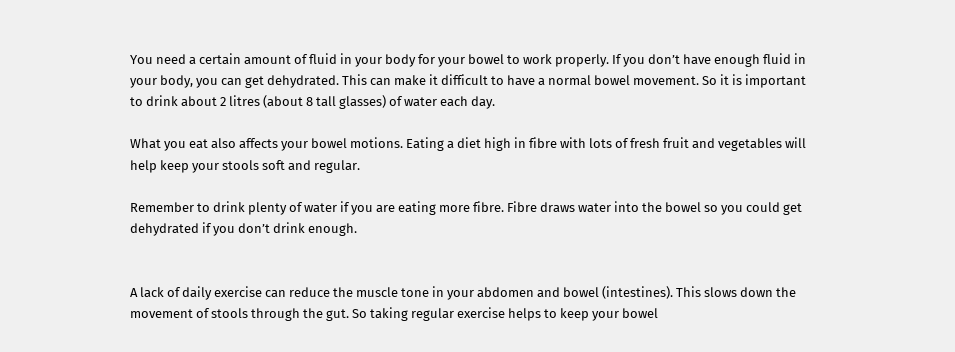You need a certain amount of fluid in your body for your bowel to work properly. If you don’t have enough fluid in your body, you can get dehydrated. This can make it difficult to have a normal bowel movement. So it is important to drink about 2 litres (about 8 tall glasses) of water each day.

What you eat also affects your bowel motions. Eating a diet high in fibre with lots of fresh fruit and vegetables will help keep your stools soft and regular.

Remember to drink plenty of water if you are eating more fibre. Fibre draws water into the bowel so you could get dehydrated if you don’t drink enough.


A lack of daily exercise can reduce the muscle tone in your abdomen and bowel (intestines). This slows down the movement of stools through the gut. So taking regular exercise helps to keep your bowel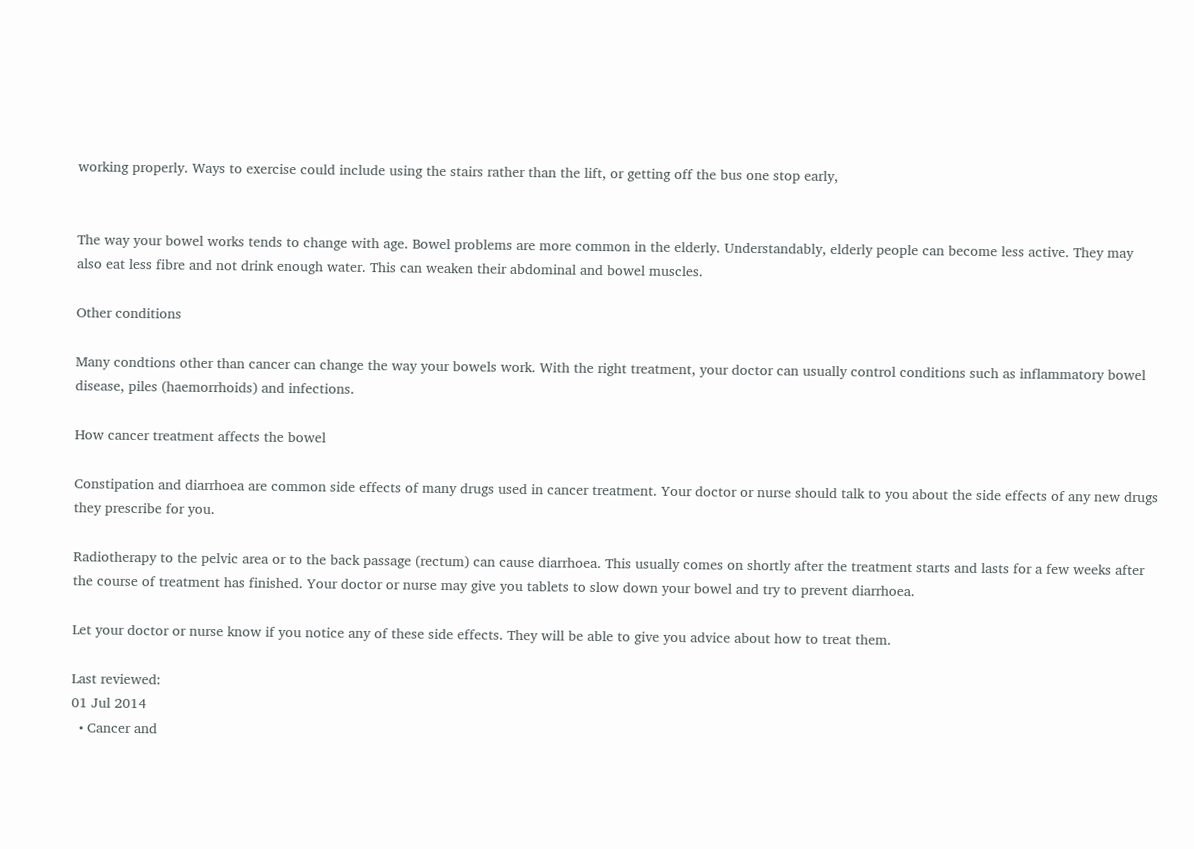working properly. Ways to exercise could include using the stairs rather than the lift, or getting off the bus one stop early,


The way your bowel works tends to change with age. Bowel problems are more common in the elderly. Understandably, elderly people can become less active. They may also eat less fibre and not drink enough water. This can weaken their abdominal and bowel muscles.

Other conditions

Many condtions other than cancer can change the way your bowels work. With the right treatment, your doctor can usually control conditions such as inflammatory bowel disease, piles (haemorrhoids) and infections.

How cancer treatment affects the bowel

Constipation and diarrhoea are common side effects of many drugs used in cancer treatment. Your doctor or nurse should talk to you about the side effects of any new drugs they prescribe for you.

Radiotherapy to the pelvic area or to the back passage (rectum) can cause diarrhoea. This usually comes on shortly after the treatment starts and lasts for a few weeks after the course of treatment has finished. Your doctor or nurse may give you tablets to slow down your bowel and try to prevent diarrhoea.

Let your doctor or nurse know if you notice any of these side effects. They will be able to give you advice about how to treat them.

Last reviewed:
01 Jul 2014
  • Cancer and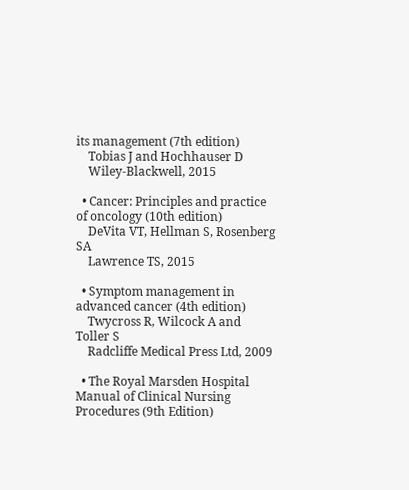its management (7th edition)
    Tobias J and Hochhauser D
    Wiley-Blackwell, 2015

  • Cancer: Principles and practice of oncology (10th edition)
    DeVita VT, Hellman S, Rosenberg SA
    Lawrence TS, 2015

  • Symptom management in advanced cancer (4th edition)
    Twycross R, Wilcock A and Toller S
    Radcliffe Medical Press Ltd, 2009

  • The Royal Marsden Hospital Manual of Clinical Nursing Procedures (9th Edition)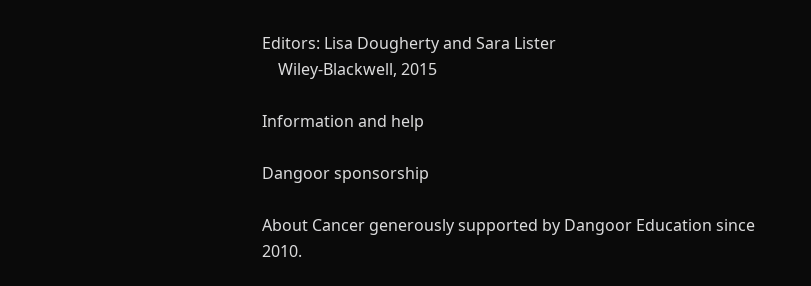Editors: Lisa Dougherty and Sara Lister
    Wiley-Blackwell, 2015

Information and help

Dangoor sponsorship

About Cancer generously supported by Dangoor Education since 2010.